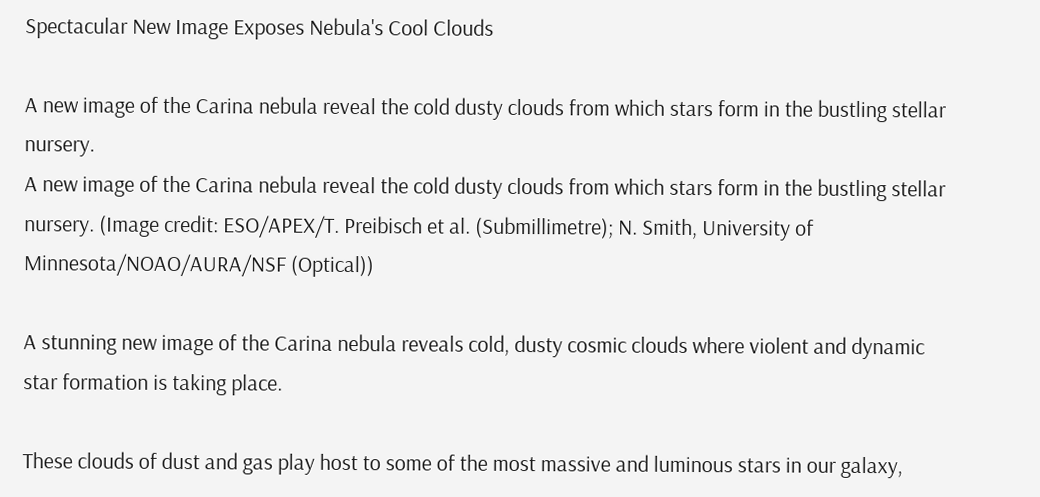Spectacular New Image Exposes Nebula's Cool Clouds

A new image of the Carina nebula reveal the cold dusty clouds from which stars form in the bustling stellar nursery.
A new image of the Carina nebula reveal the cold dusty clouds from which stars form in the bustling stellar nursery. (Image credit: ESO/APEX/T. Preibisch et al. (Submillimetre); N. Smith, University of Minnesota/NOAO/AURA/NSF (Optical))

A stunning new image of the Carina nebula reveals cold, dusty cosmic clouds where violent and dynamic star formation is taking place.

These clouds of dust and gas play host to some of the most massive and luminous stars in our galaxy,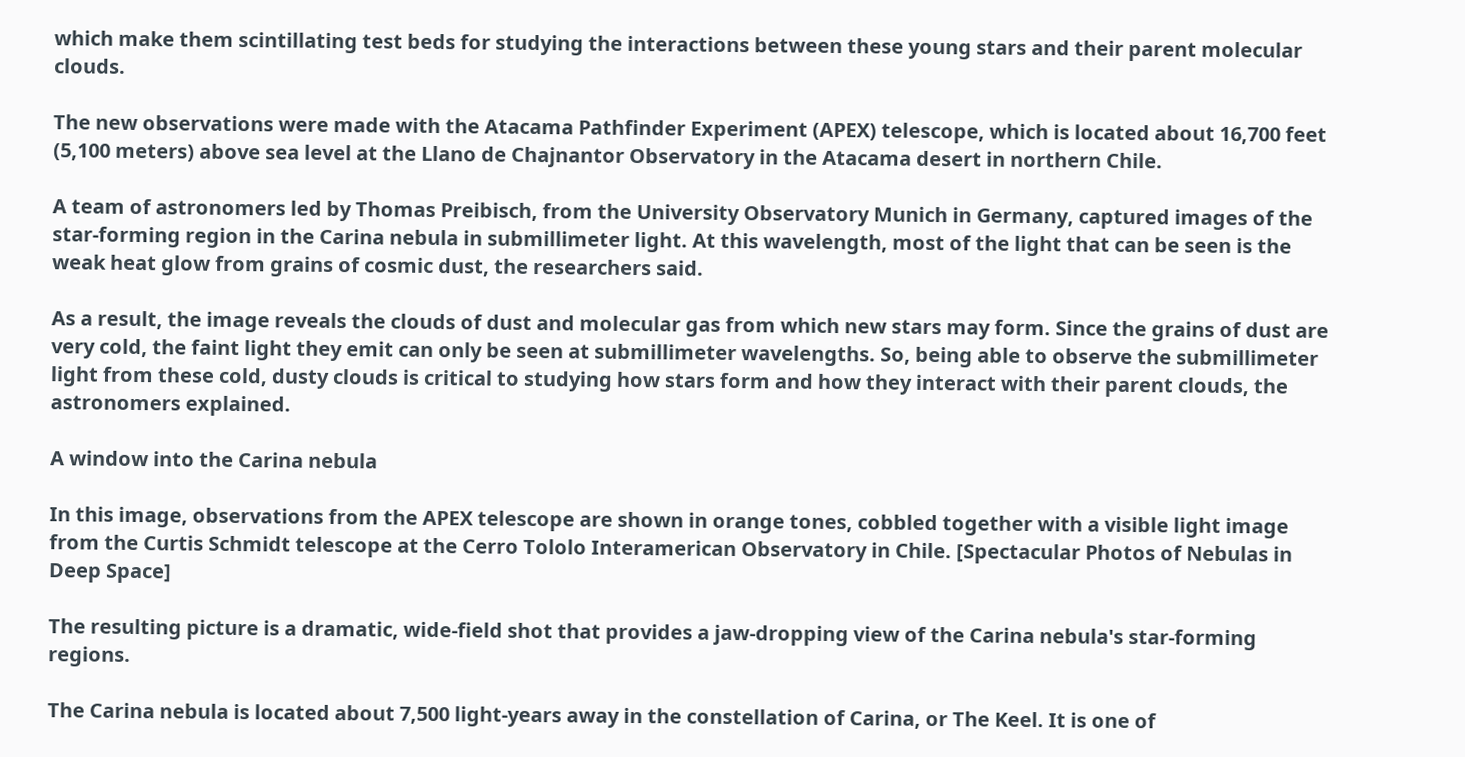which make them scintillating test beds for studying the interactions between these young stars and their parent molecular clouds.

The new observations were made with the Atacama Pathfinder Experiment (APEX) telescope, which is located about 16,700 feet (5,100 meters) above sea level at the Llano de Chajnantor Observatory in the Atacama desert in northern Chile.

A team of astronomers led by Thomas Preibisch, from the University Observatory Munich in Germany, captured images of the star-forming region in the Carina nebula in submillimeter light. At this wavelength, most of the light that can be seen is the weak heat glow from grains of cosmic dust, the researchers said.

As a result, the image reveals the clouds of dust and molecular gas from which new stars may form. Since the grains of dust are very cold, the faint light they emit can only be seen at submillimeter wavelengths. So, being able to observe the submillimeter light from these cold, dusty clouds is critical to studying how stars form and how they interact with their parent clouds, the astronomers explained.

A window into the Carina nebula

In this image, observations from the APEX telescope are shown in orange tones, cobbled together with a visible light image from the Curtis Schmidt telescope at the Cerro Tololo Interamerican Observatory in Chile. [Spectacular Photos of Nebulas in Deep Space]

The resulting picture is a dramatic, wide-field shot that provides a jaw-dropping view of the Carina nebula's star-forming regions.

The Carina nebula is located about 7,500 light-years away in the constellation of Carina, or The Keel. It is one of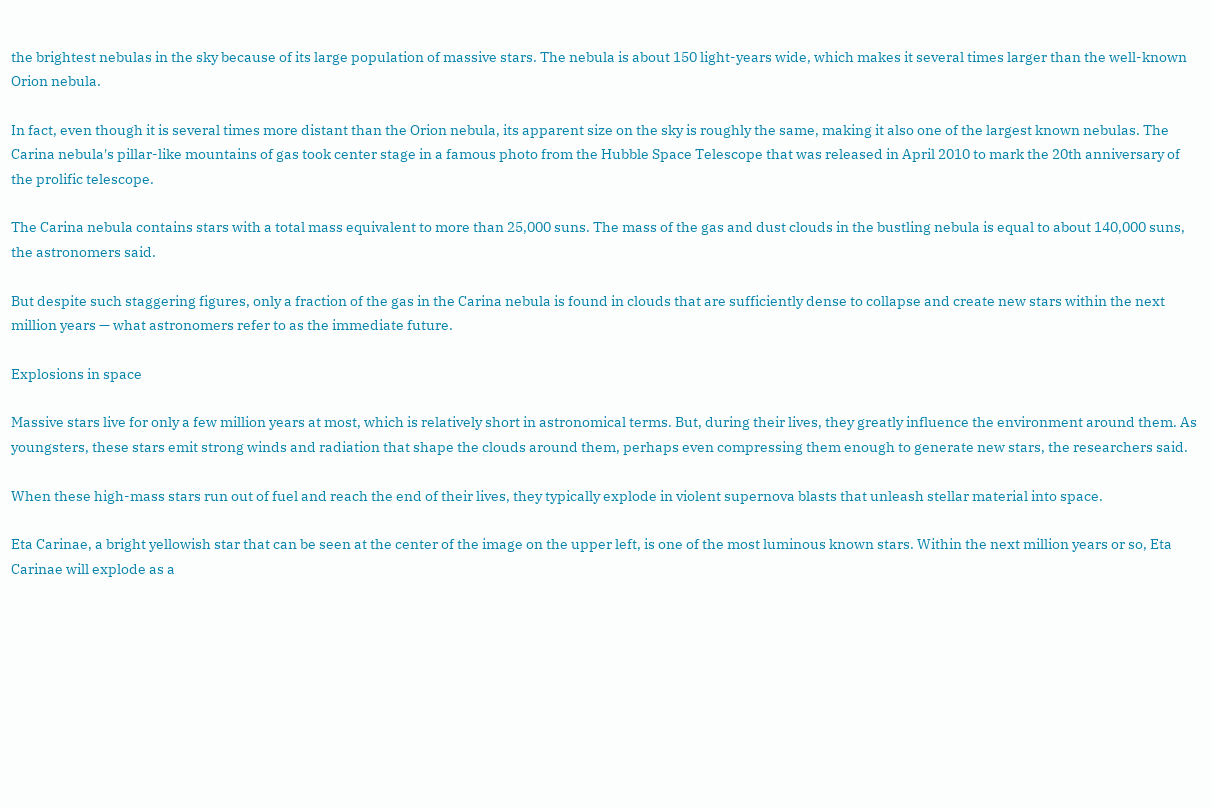the brightest nebulas in the sky because of its large population of massive stars. The nebula is about 150 light-years wide, which makes it several times larger than the well-known Orion nebula.

In fact, even though it is several times more distant than the Orion nebula, its apparent size on the sky is roughly the same, making it also one of the largest known nebulas. The Carina nebula's pillar-like mountains of gas took center stage in a famous photo from the Hubble Space Telescope that was released in April 2010 to mark the 20th anniversary of the prolific telescope.

The Carina nebula contains stars with a total mass equivalent to more than 25,000 suns. The mass of the gas and dust clouds in the bustling nebula is equal to about 140,000 suns, the astronomers said.

But despite such staggering figures, only a fraction of the gas in the Carina nebula is found in clouds that are sufficiently dense to collapse and create new stars within the next million years — what astronomers refer to as the immediate future.

Explosions in space

Massive stars live for only a few million years at most, which is relatively short in astronomical terms. But, during their lives, they greatly influence the environment around them. As youngsters, these stars emit strong winds and radiation that shape the clouds around them, perhaps even compressing them enough to generate new stars, the researchers said.

When these high-mass stars run out of fuel and reach the end of their lives, they typically explode in violent supernova blasts that unleash stellar material into space.

Eta Carinae, a bright yellowish star that can be seen at the center of the image on the upper left, is one of the most luminous known stars. Within the next million years or so, Eta Carinae will explode as a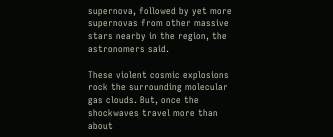supernova, followed by yet more supernovas from other massive stars nearby in the region, the astronomers said.

These violent cosmic explosions rock the surrounding molecular gas clouds. But, once the shockwaves travel more than about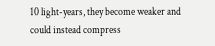10 light-years, they become weaker and could instead compress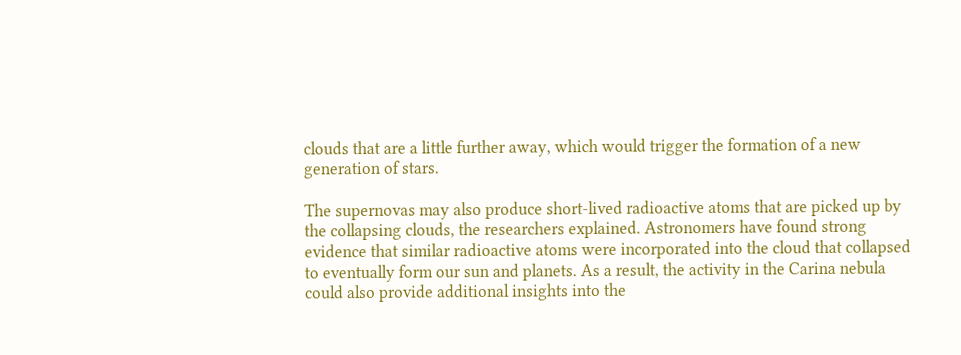clouds that are a little further away, which would trigger the formation of a new generation of stars.

The supernovas may also produce short-lived radioactive atoms that are picked up by the collapsing clouds, the researchers explained. Astronomers have found strong evidence that similar radioactive atoms were incorporated into the cloud that collapsed to eventually form our sun and planets. As a result, the activity in the Carina nebula could also provide additional insights into the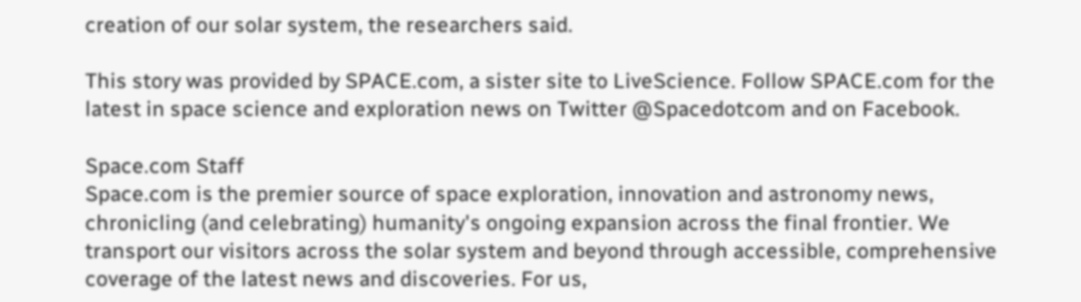creation of our solar system, the researchers said.

This story was provided by SPACE.com, a sister site to LiveScience. Follow SPACE.com for the latest in space science and exploration news on Twitter @Spacedotcom and on Facebook.

Space.com Staff
Space.com is the premier source of space exploration, innovation and astronomy news, chronicling (and celebrating) humanity's ongoing expansion across the final frontier. We transport our visitors across the solar system and beyond through accessible, comprehensive coverage of the latest news and discoveries. For us,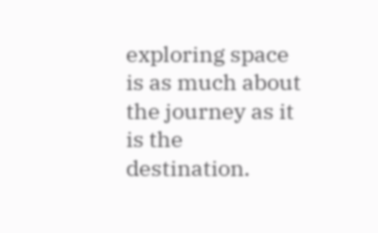exploring space is as much about the journey as it is the destination.